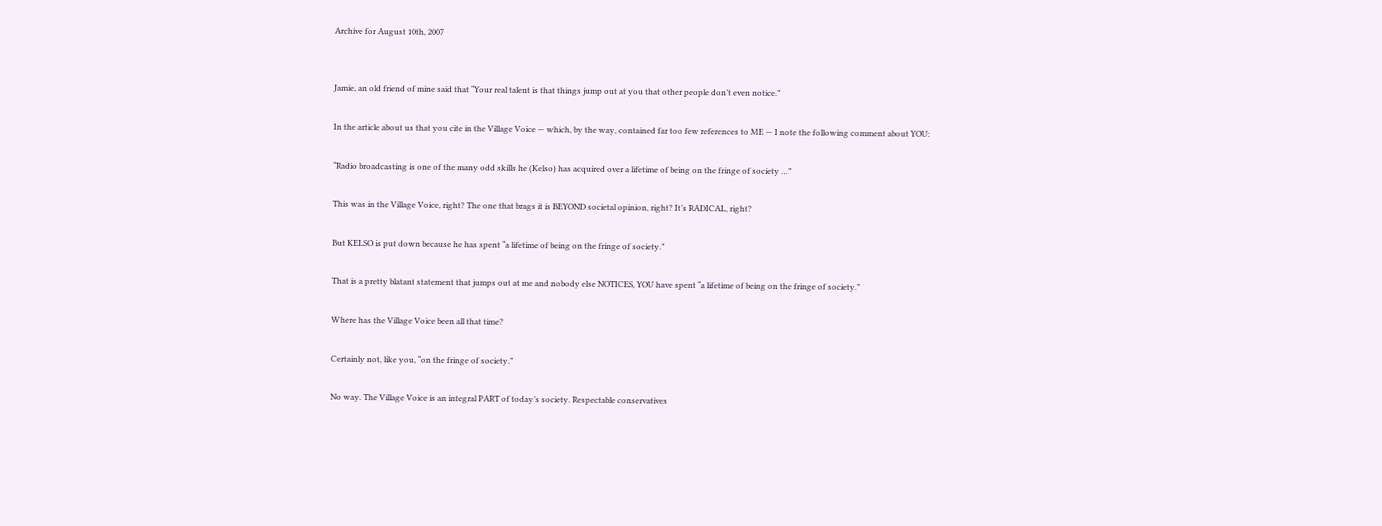Archive for August 10th, 2007


Jamie, an old friend of mine said that “Your real talent is that things jump out at you that other people don’t even notice.”

In the article about us that you cite in the Village Voice — which, by the way, contained far too few references to ME — I note the following comment about YOU:

“Radio broadcasting is one of the many odd skills he (Kelso) has acquired over a lifetime of being on the fringe of society …”

This was in the Village Voice, right? The one that brags it is BEYOND societal opinion, right? It’s RADICAL, right?

But KELSO is put down because he has spent “a lifetime of being on the fringe of society.”

That is a pretty blatant statement that jumps out at me and nobody else NOTICES, YOU have spent “a lifetime of being on the fringe of society.”

Where has the Village Voice been all that time?

Certainly not, like you, “on the fringe of society.”

No way. The Village Voice is an integral PART of today’s society. Respectable conservatives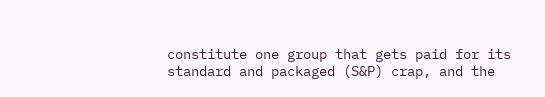constitute one group that gets paid for its standard and packaged (S&P) crap, and the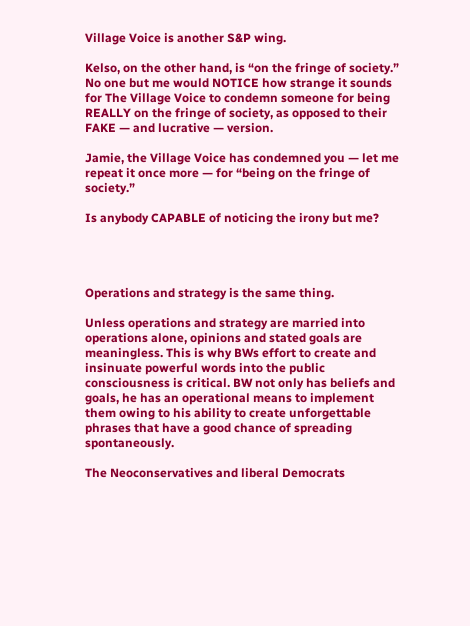Village Voice is another S&P wing.

Kelso, on the other hand, is “on the fringe of society.” No one but me would NOTICE how strange it sounds for The Village Voice to condemn someone for being REALLY on the fringe of society, as opposed to their FAKE — and lucrative — version.

Jamie, the Village Voice has condemned you — let me repeat it once more — for “being on the fringe of society.”

Is anybody CAPABLE of noticing the irony but me?




Operations and strategy is the same thing.

Unless operations and strategy are married into operations alone, opinions and stated goals are meaningless. This is why BWs effort to create and insinuate powerful words into the public consciousness is critical. BW not only has beliefs and goals, he has an operational means to implement them owing to his ability to create unforgettable phrases that have a good chance of spreading spontaneously.

The Neoconservatives and liberal Democrats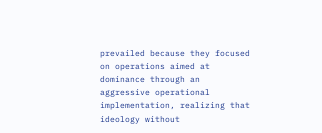prevailed because they focused on operations aimed at dominance through an aggressive operational implementation, realizing that ideology without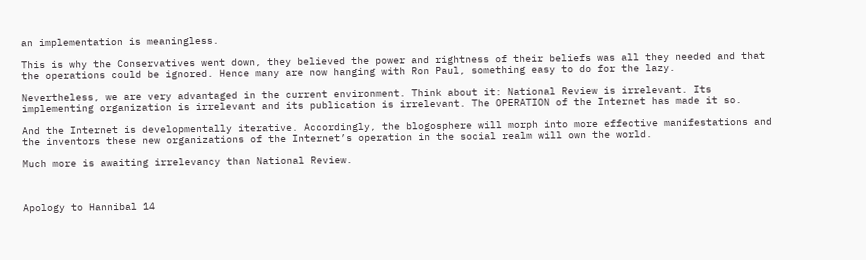an implementation is meaningless.

This is why the Conservatives went down, they believed the power and rightness of their beliefs was all they needed and that the operations could be ignored. Hence many are now hanging with Ron Paul, something easy to do for the lazy.

Nevertheless, we are very advantaged in the current environment. Think about it: National Review is irrelevant. Its implementing organization is irrelevant and its publication is irrelevant. The OPERATION of the Internet has made it so.

And the Internet is developmentally iterative. Accordingly, the blogosphere will morph into more effective manifestations and the inventors these new organizations of the Internet’s operation in the social realm will own the world.

Much more is awaiting irrelevancy than National Review.



Apology to Hannibal 14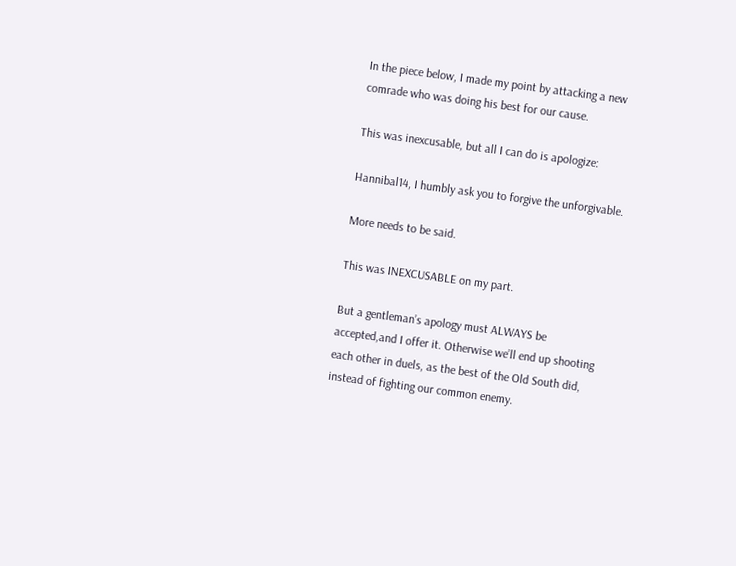In the piece below, I made my point by attacking a new comrade who was doing his best for our cause.

This was inexcusable, but all I can do is apologize:

Hannibal14, I humbly ask you to forgive the unforgivable.

More needs to be said.

This was INEXCUSABLE on my part.

But a gentleman’s apology must ALWAYS be accepted,and I offer it. Otherwise we’ll end up shooting each other in duels, as the best of the Old South did, instead of fighting our common enemy.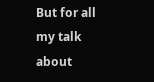But for all my talk about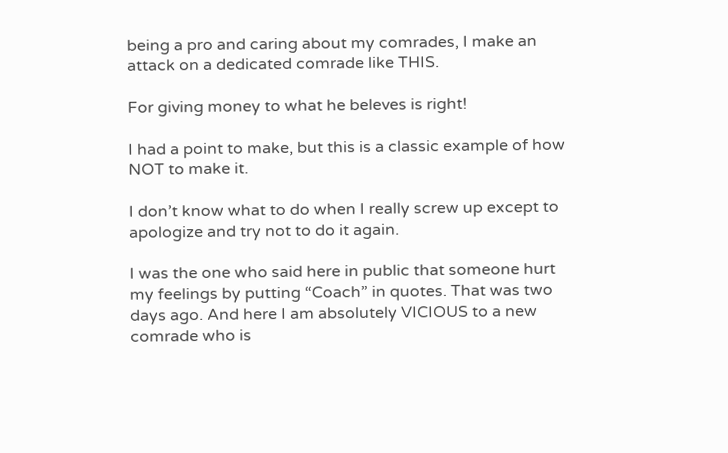being a pro and caring about my comrades, I make an attack on a dedicated comrade like THIS.

For giving money to what he beleves is right!

I had a point to make, but this is a classic example of how NOT to make it.

I don’t know what to do when I really screw up except to apologize and try not to do it again.

I was the one who said here in public that someone hurt my feelings by putting “Coach” in quotes. That was two days ago. And here I am absolutely VICIOUS to a new comrade who is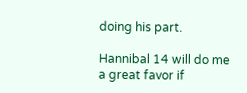doing his part.

Hannibal 14 will do me a great favor if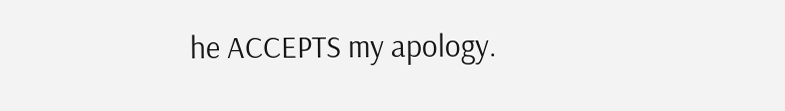he ACCEPTS my apology.